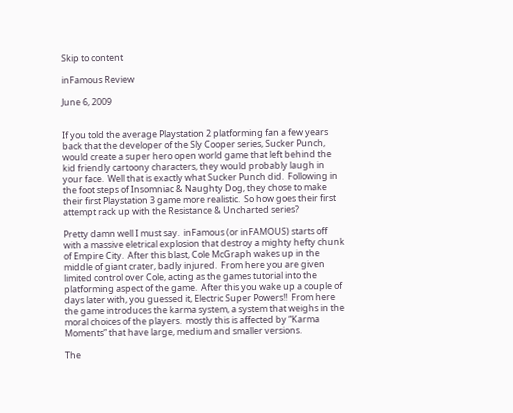Skip to content

inFamous Review

June 6, 2009


If you told the average Playstation 2 platforming fan a few years back that the developer of the Sly Cooper series, Sucker Punch, would create a super hero open world game that left behind the kid friendly cartoony characters, they would probably laugh in your face.  Well that is exactly what Sucker Punch did.  Following in the foot steps of Insomniac & Naughty Dog, they chose to make their first Playstation 3 game more realistic.  So how goes their first attempt rack up with the Resistance & Uncharted series?

Pretty damn well I must say.  inFamous (or inFAMOUS) starts off with a massive eletrical explosion that destroy a mighty hefty chunk of Empire City.  After this blast, Cole McGraph wakes up in the middle of giant crater, badly injured.  From here you are given limited control over Cole, acting as the games tutorial into the platforming aspect of the game.  After this you wake up a couple of days later with, you guessed it, Electric Super Powers!!  From here the game introduces the karma system, a system that weighs in the moral choices of the players.  mostly this is affected by “Karma Moments” that have large, medium and smaller versions.

The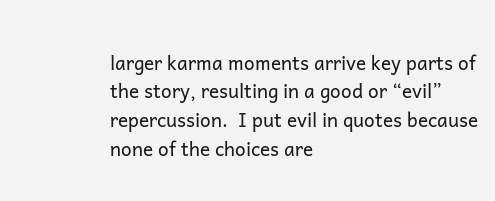larger karma moments arrive key parts of the story, resulting in a good or “evil” repercussion.  I put evil in quotes because none of the choices are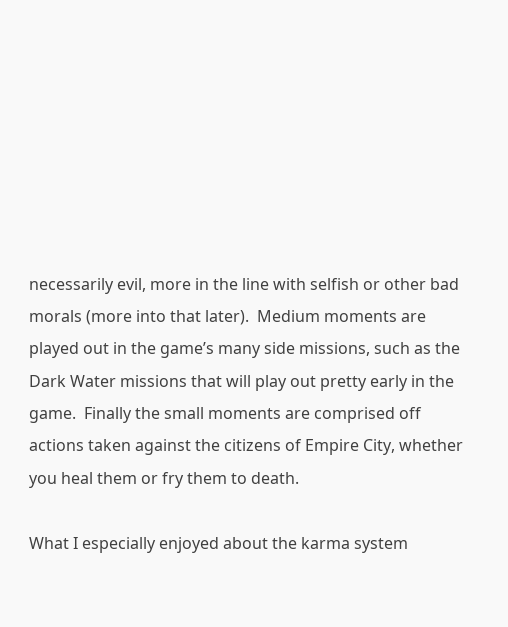necessarily evil, more in the line with selfish or other bad morals (more into that later).  Medium moments are played out in the game’s many side missions, such as the Dark Water missions that will play out pretty early in the game.  Finally the small moments are comprised off actions taken against the citizens of Empire City, whether you heal them or fry them to death.

What I especially enjoyed about the karma system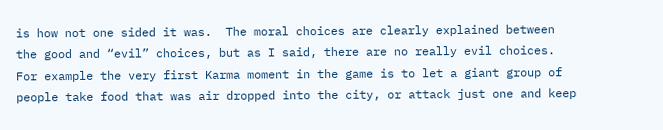is how not one sided it was.  The moral choices are clearly explained between the good and “evil” choices, but as I said, there are no really evil choices.  For example the very first Karma moment in the game is to let a giant group of people take food that was air dropped into the city, or attack just one and keep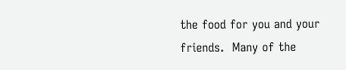the food for you and your friends.  Many of the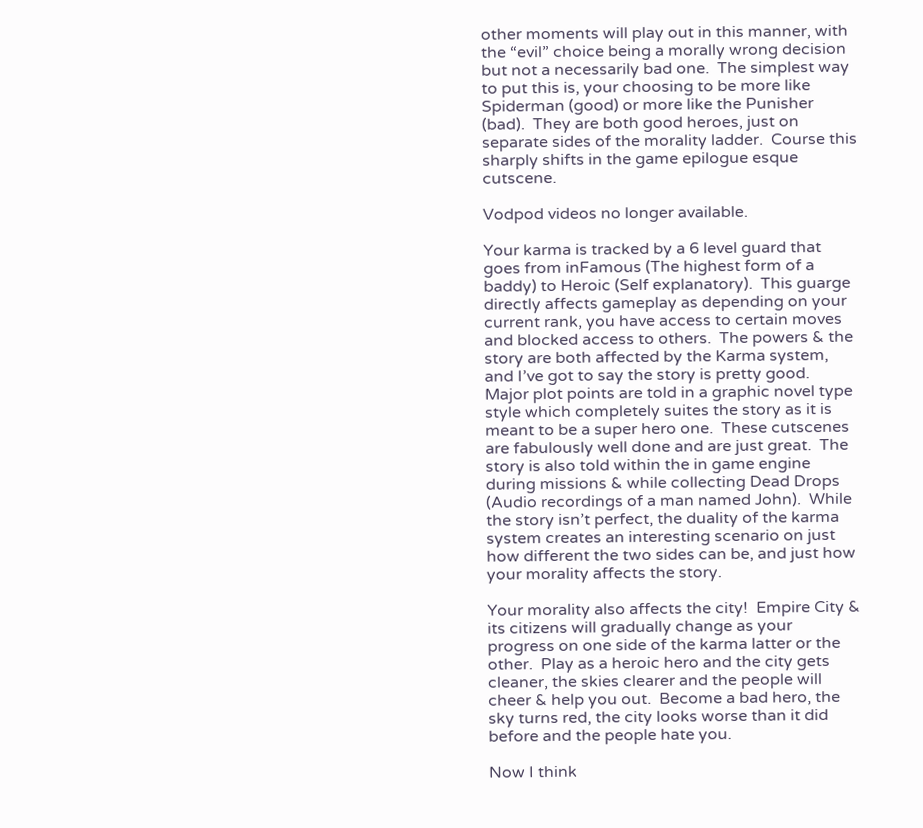other moments will play out in this manner, with the “evil” choice being a morally wrong decision but not a necessarily bad one.  The simplest way to put this is, your choosing to be more like Spiderman (good) or more like the Punisher (bad).  They are both good heroes, just on separate sides of the morality ladder.  Course this sharply shifts in the game epilogue esque cutscene.

Vodpod videos no longer available.

Your karma is tracked by a 6 level guard that goes from inFamous (The highest form of a baddy) to Heroic (Self explanatory).  This guarge directly affects gameplay as depending on your current rank, you have access to certain moves and blocked access to others.  The powers & the story are both affected by the Karma system, and I’ve got to say the story is pretty good.  Major plot points are told in a graphic novel type style which completely suites the story as it is meant to be a super hero one.  These cutscenes are fabulously well done and are just great.  The story is also told within the in game engine during missions & while collecting Dead Drops (Audio recordings of a man named John).  While the story isn’t perfect, the duality of the karma system creates an interesting scenario on just how different the two sides can be, and just how your morality affects the story.

Your morality also affects the city!  Empire City & its citizens will gradually change as your progress on one side of the karma latter or the other.  Play as a heroic hero and the city gets cleaner, the skies clearer and the people will cheer & help you out.  Become a bad hero, the sky turns red, the city looks worse than it did before and the people hate you.

Now I think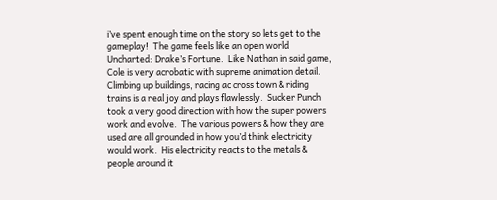i’ve spent enough time on the story so lets get to the gameplay!  The game feels like an open world Uncharted: Drake’s Fortune.  Like Nathan in said game, Cole is very acrobatic with supreme animation detail.  Climbing up buildings, racing ac cross town & riding trains is a real joy and plays flawlessly.  Sucker Punch took a very good direction with how the super powers work and evolve.  The various powers & how they are used are all grounded in how you’d think electricity would work.  His electricity reacts to the metals & people around it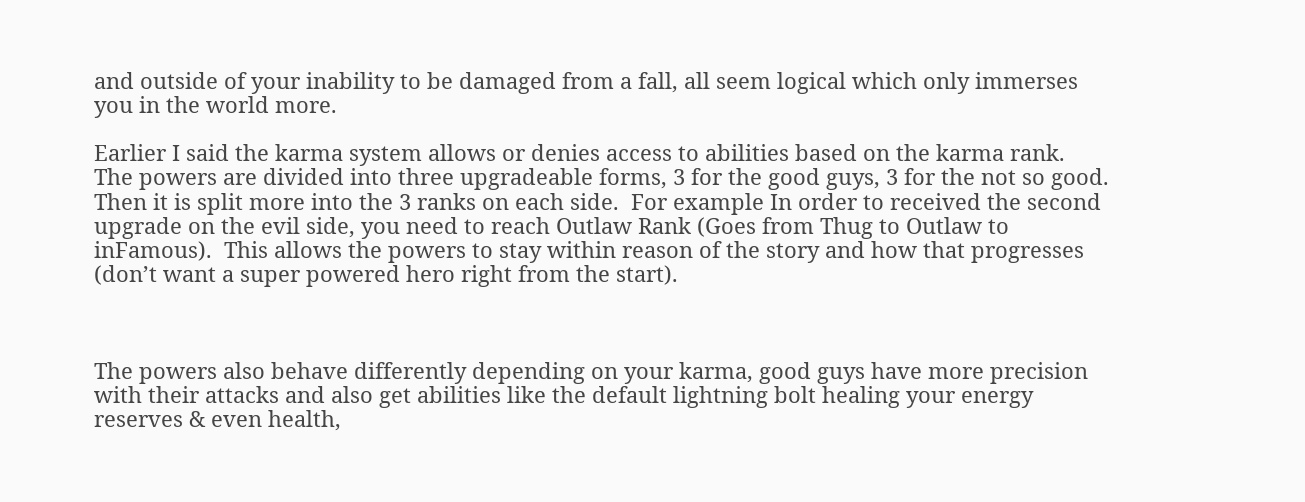and outside of your inability to be damaged from a fall, all seem logical which only immerses you in the world more.

Earlier I said the karma system allows or denies access to abilities based on the karma rank.  The powers are divided into three upgradeable forms, 3 for the good guys, 3 for the not so good.  Then it is split more into the 3 ranks on each side.  For example In order to received the second upgrade on the evil side, you need to reach Outlaw Rank (Goes from Thug to Outlaw to inFamous).  This allows the powers to stay within reason of the story and how that progresses (don’t want a super powered hero right from the start).



The powers also behave differently depending on your karma, good guys have more precision with their attacks and also get abilities like the default lightning bolt healing your energy reserves & even health,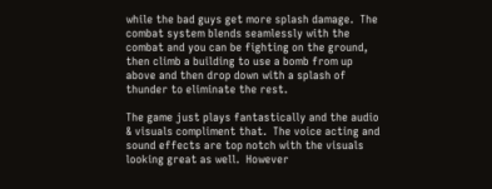while the bad guys get more splash damage.  The combat system blends seamlessly with the combat and you can be fighting on the ground, then climb a building to use a bomb from up above and then drop down with a splash of thunder to eliminate the rest.

The game just plays fantastically and the audio & visuals compliment that.  The voice acting and sound effects are top notch with the visuals looking great as well.  However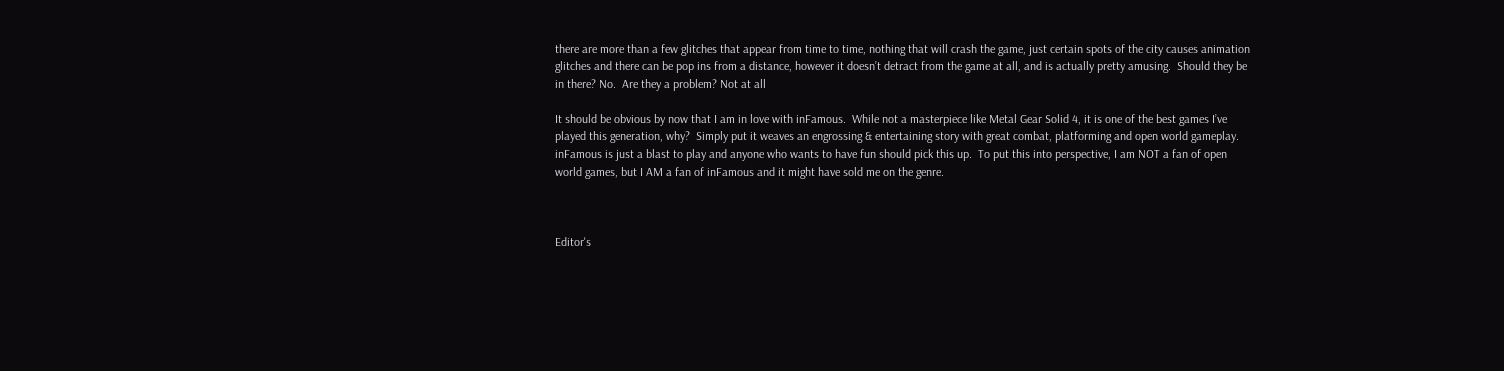there are more than a few glitches that appear from time to time, nothing that will crash the game, just certain spots of the city causes animation glitches and there can be pop ins from a distance, however it doesn’t detract from the game at all, and is actually pretty amusing.  Should they be in there? No.  Are they a problem? Not at all

It should be obvious by now that I am in love with inFamous.  While not a masterpiece like Metal Gear Solid 4, it is one of the best games I’ve played this generation, why?  Simply put it weaves an engrossing & entertaining story with great combat, platforming and open world gameplay.  inFamous is just a blast to play and anyone who wants to have fun should pick this up.  To put this into perspective, I am NOT a fan of open world games, but I AM a fan of inFamous and it might have sold me on the genre.



Editor's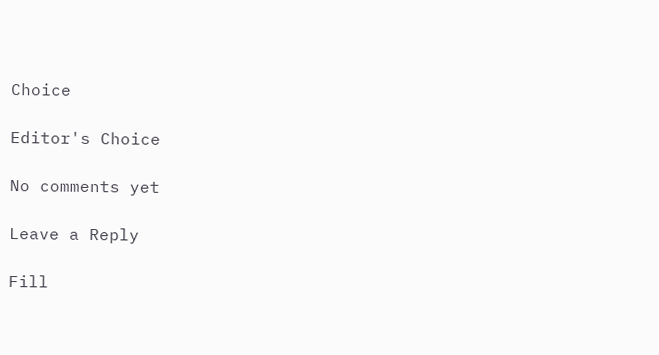Choice

Editor's Choice

No comments yet

Leave a Reply

Fill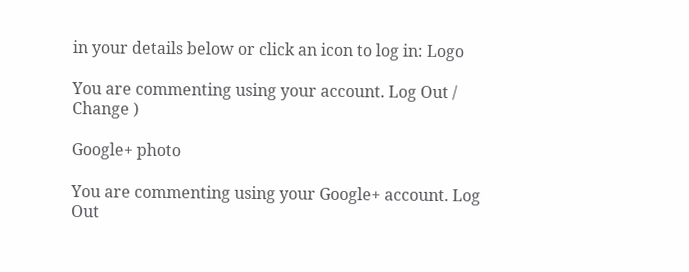in your details below or click an icon to log in: Logo

You are commenting using your account. Log Out /  Change )

Google+ photo

You are commenting using your Google+ account. Log Out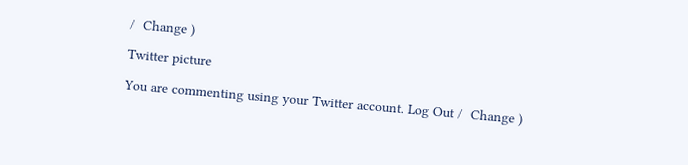/  Change )

Twitter picture

You are commenting using your Twitter account. Log Out /  Change )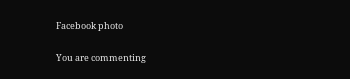Facebook photo

You are commenting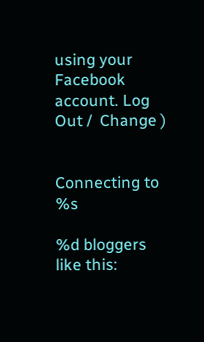using your Facebook account. Log Out /  Change )


Connecting to %s

%d bloggers like this: